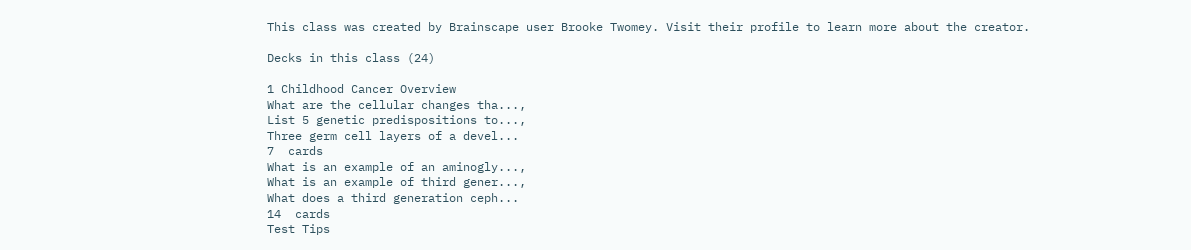This class was created by Brainscape user Brooke Twomey. Visit their profile to learn more about the creator.

Decks in this class (24)

1 Childhood Cancer Overview
What are the cellular changes tha...,
List 5 genetic predispositions to...,
Three germ cell layers of a devel...
7  cards
What is an example of an aminogly...,
What is an example of third gener...,
What does a third generation ceph...
14  cards
Test Tips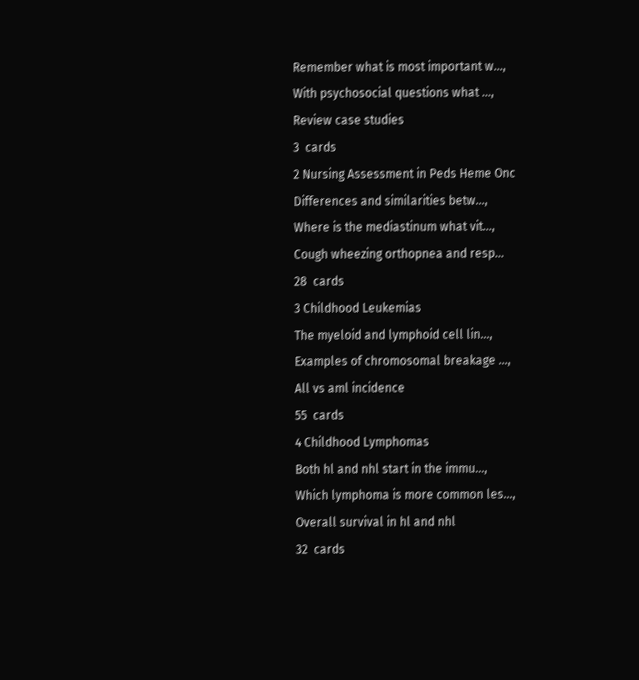Remember what is most important w...,
With psychosocial questions what ...,
Review case studies
3  cards
2 Nursing Assessment in Peds Heme Onc
Differences and similarities betw...,
Where is the mediastinum what vit...,
Cough wheezing orthopnea and resp...
28  cards
3 Childhood Leukemias
The myeloid and lymphoid cell lin...,
Examples of chromosomal breakage ...,
All vs aml incidence
55  cards
4 Childhood Lymphomas
Both hl and nhl start in the immu...,
Which lymphoma is more common les...,
Overall survival in hl and nhl
32  cards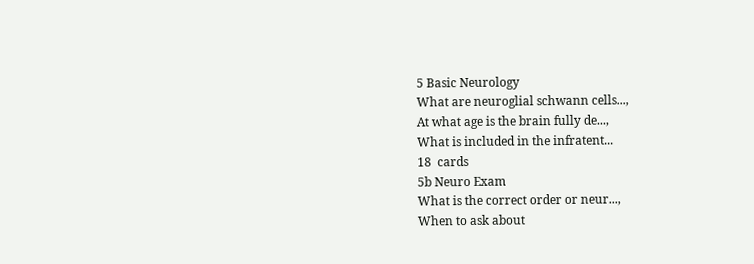5 Basic Neurology
What are neuroglial schwann cells...,
At what age is the brain fully de...,
What is included in the infratent...
18  cards
5b Neuro Exam
What is the correct order or neur...,
When to ask about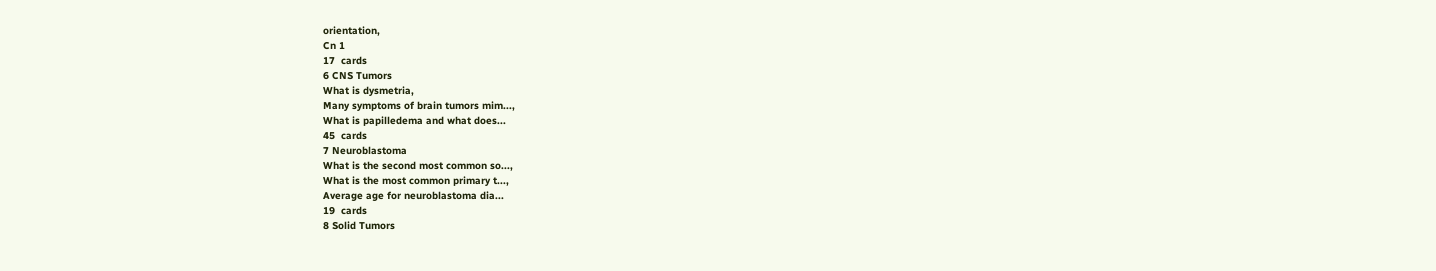orientation,
Cn 1
17  cards
6 CNS Tumors
What is dysmetria,
Many symptoms of brain tumors mim...,
What is papilledema and what does...
45  cards
7 Neuroblastoma
What is the second most common so...,
What is the most common primary t...,
Average age for neuroblastoma dia...
19  cards
8 Solid Tumors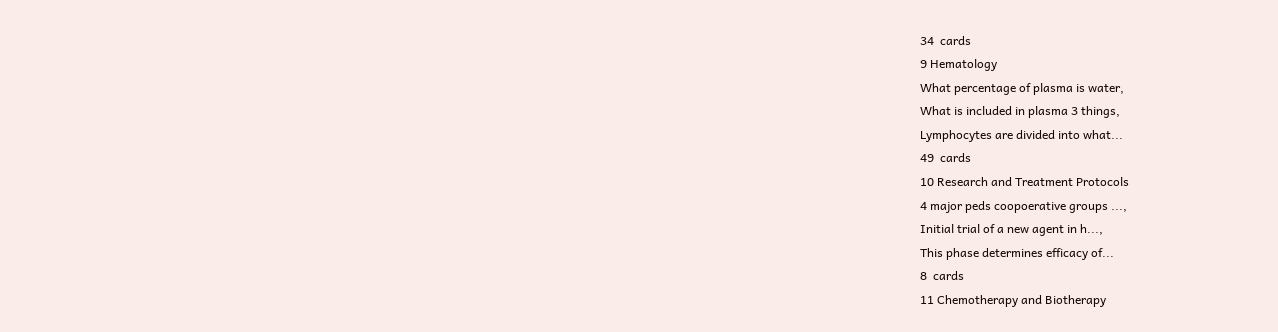34  cards
9 Hematology
What percentage of plasma is water,
What is included in plasma 3 things,
Lymphocytes are divided into what...
49  cards
10 Research and Treatment Protocols
4 major peds coopoerative groups ...,
Initial trial of a new agent in h...,
This phase determines efficacy of...
8  cards
11 Chemotherapy and Biotherapy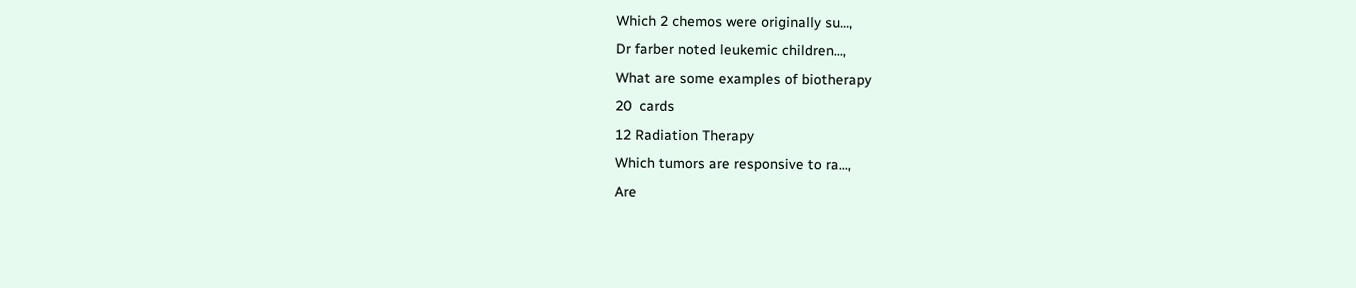Which 2 chemos were originally su...,
Dr farber noted leukemic children...,
What are some examples of biotherapy
20  cards
12 Radiation Therapy
Which tumors are responsive to ra...,
Are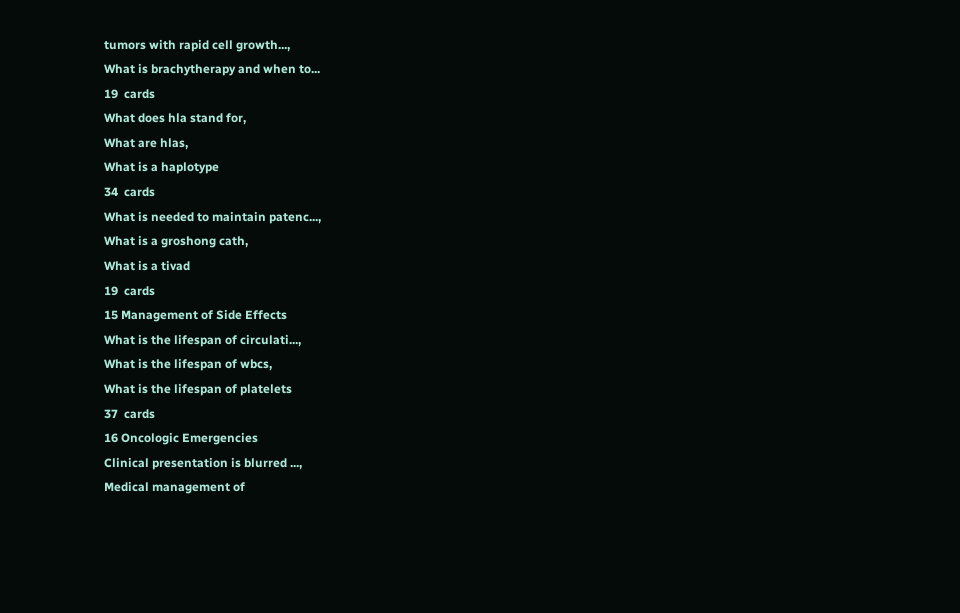tumors with rapid cell growth...,
What is brachytherapy and when to...
19  cards
What does hla stand for,
What are hlas,
What is a haplotype
34  cards
What is needed to maintain patenc...,
What is a groshong cath,
What is a tivad
19  cards
15 Management of Side Effects
What is the lifespan of circulati...,
What is the lifespan of wbcs,
What is the lifespan of platelets
37  cards
16 Oncologic Emergencies
Clinical presentation is blurred ...,
Medical management of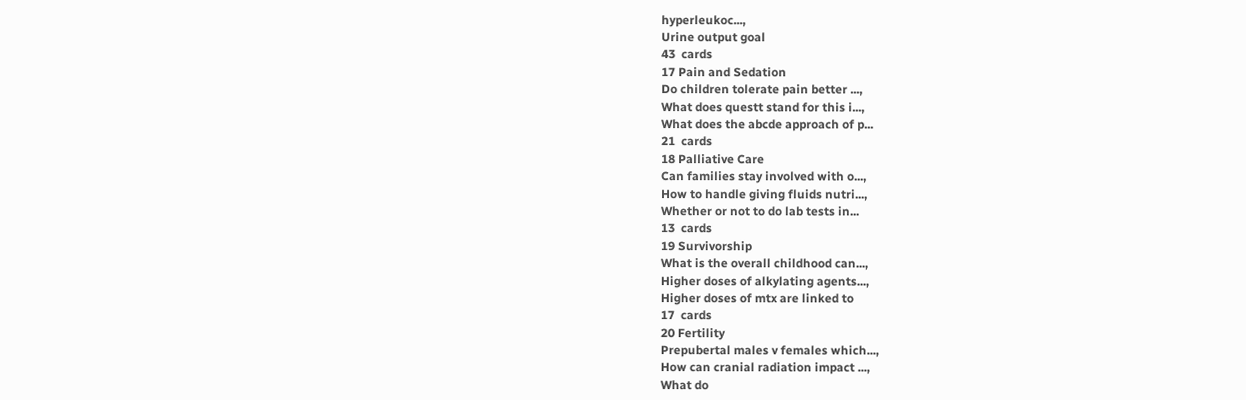hyperleukoc...,
Urine output goal
43  cards
17 Pain and Sedation
Do children tolerate pain better ...,
What does questt stand for this i...,
What does the abcde approach of p...
21  cards
18 Palliative Care
Can families stay involved with o...,
How to handle giving fluids nutri...,
Whether or not to do lab tests in...
13  cards
19 Survivorship
What is the overall childhood can...,
Higher doses of alkylating agents...,
Higher doses of mtx are linked to
17  cards
20 Fertility
Prepubertal males v females which...,
How can cranial radiation impact ...,
What do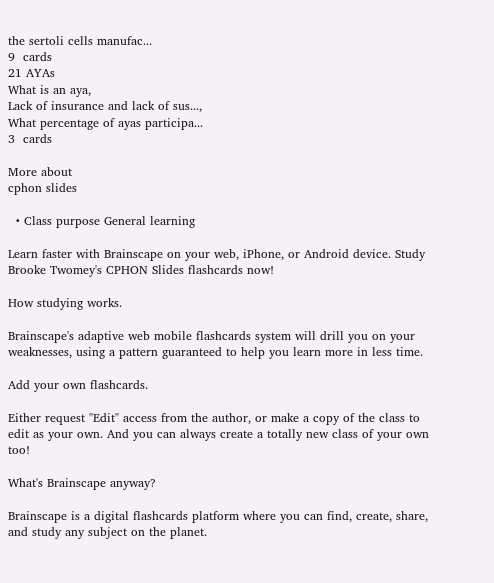the sertoli cells manufac...
9  cards
21 AYAs
What is an aya,
Lack of insurance and lack of sus...,
What percentage of ayas participa...
3  cards

More about
cphon slides

  • Class purpose General learning

Learn faster with Brainscape on your web, iPhone, or Android device. Study Brooke Twomey's CPHON Slides flashcards now!

How studying works.

Brainscape's adaptive web mobile flashcards system will drill you on your weaknesses, using a pattern guaranteed to help you learn more in less time.

Add your own flashcards.

Either request "Edit" access from the author, or make a copy of the class to edit as your own. And you can always create a totally new class of your own too!

What's Brainscape anyway?

Brainscape is a digital flashcards platform where you can find, create, share, and study any subject on the planet.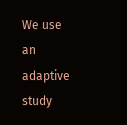We use an adaptive study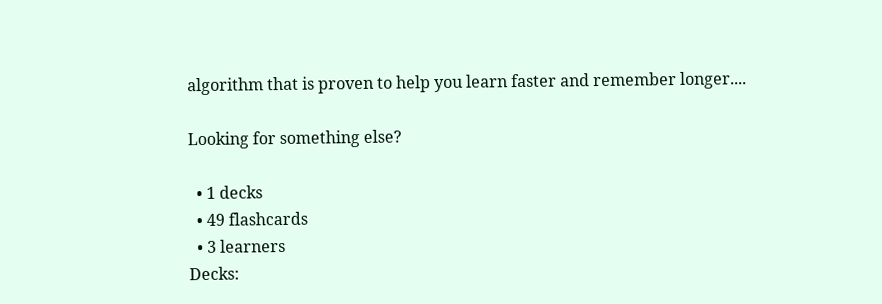algorithm that is proven to help you learn faster and remember longer....

Looking for something else?

  • 1 decks
  • 49 flashcards
  • 3 learners
Decks: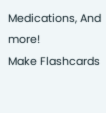Medications, And more!
Make Flashcards